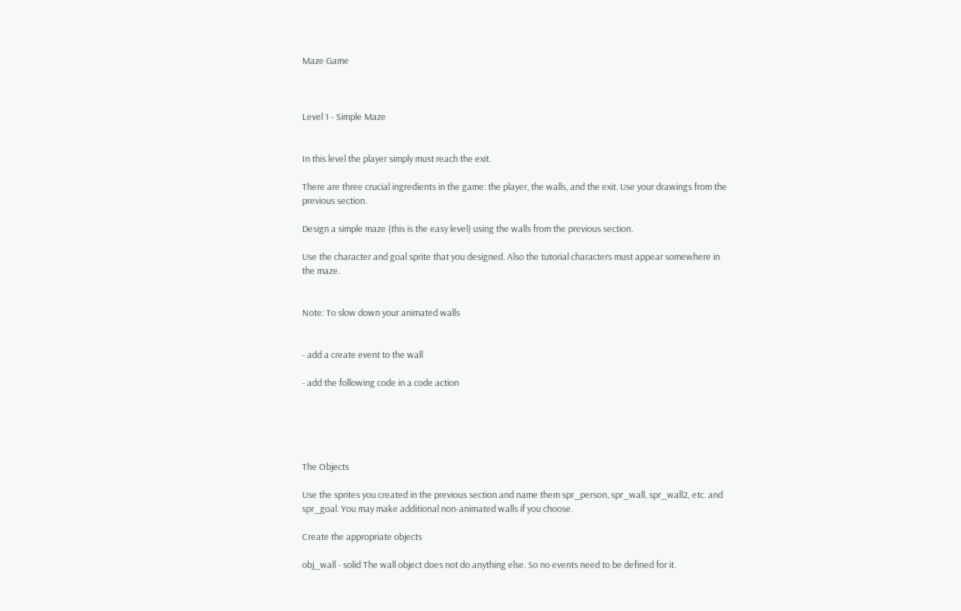Maze Game



Level 1 - Simple Maze


In this level the player simply must reach the exit.

There are three crucial ingredients in the game: the player, the walls, and the exit. Use your drawings from the previous section.

Design a simple maze (this is the easy level) using the walls from the previous section.

Use the character and goal sprite that you designed. Also the tutorial characters must appear somewhere in the maze.


Note: To slow down your animated walls


- add a create event to the wall

- add the following code in a code action





The Objects

Use the sprites you created in the previous section and name them spr_person, spr_wall, spr_wall2, etc. and spr_goal. You may make additional non-animated walls if you choose.

Create the appropriate objects

obj_wall - solid The wall object does not do anything else. So no events need to be defined for it.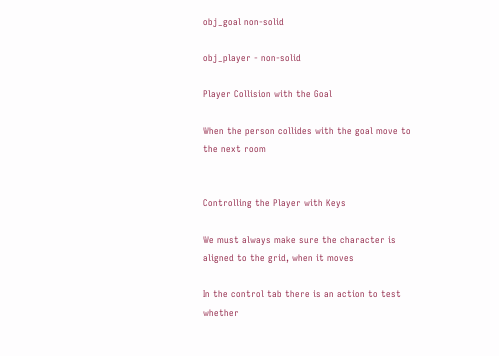obj_goal non-solid

obj_player - non-solid

Player Collision with the Goal

When the person collides with the goal move to the next room


Controlling the Player with Keys

We must always make sure the character is aligned to the grid, when it moves

In the control tab there is an action to test whether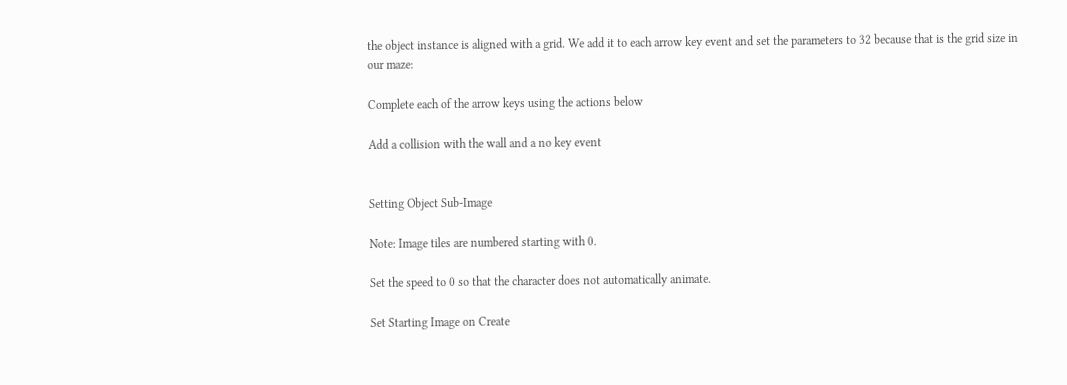the object instance is aligned with a grid. We add it to each arrow key event and set the parameters to 32 because that is the grid size in our maze:

Complete each of the arrow keys using the actions below

Add a collision with the wall and a no key event


Setting Object Sub-Image

Note: Image tiles are numbered starting with 0.

Set the speed to 0 so that the character does not automatically animate.

Set Starting Image on Create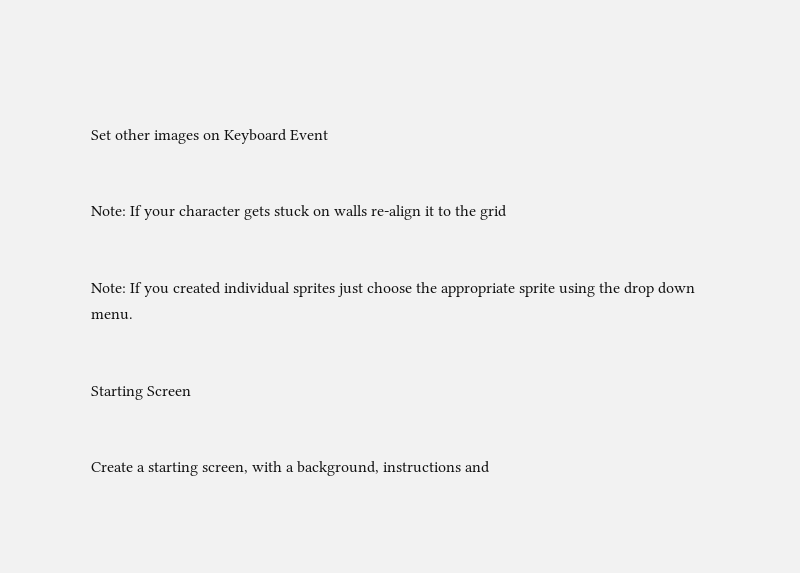Set other images on Keyboard Event


Note: If your character gets stuck on walls re-align it to the grid


Note: If you created individual sprites just choose the appropriate sprite using the drop down menu.


Starting Screen


Create a starting screen, with a background, instructions and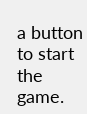a button to start the game.